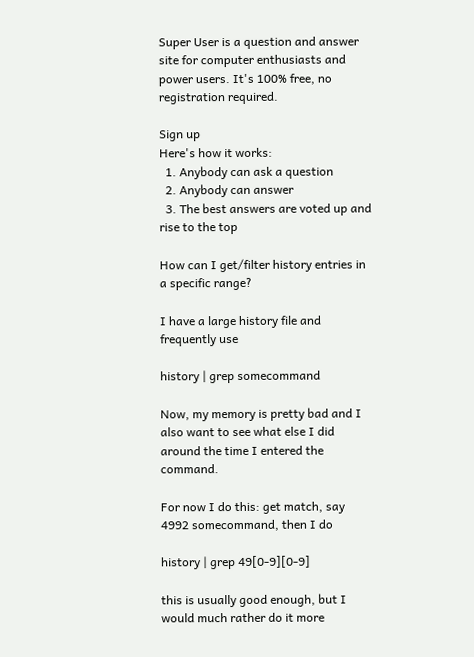Super User is a question and answer site for computer enthusiasts and power users. It's 100% free, no registration required.

Sign up
Here's how it works:
  1. Anybody can ask a question
  2. Anybody can answer
  3. The best answers are voted up and rise to the top

How can I get/filter history entries in a specific range?

I have a large history file and frequently use

history | grep somecommand

Now, my memory is pretty bad and I also want to see what else I did around the time I entered the command.

For now I do this: get match, say 4992 somecommand, then I do

history | grep 49[0-9][0-9]

this is usually good enough, but I would much rather do it more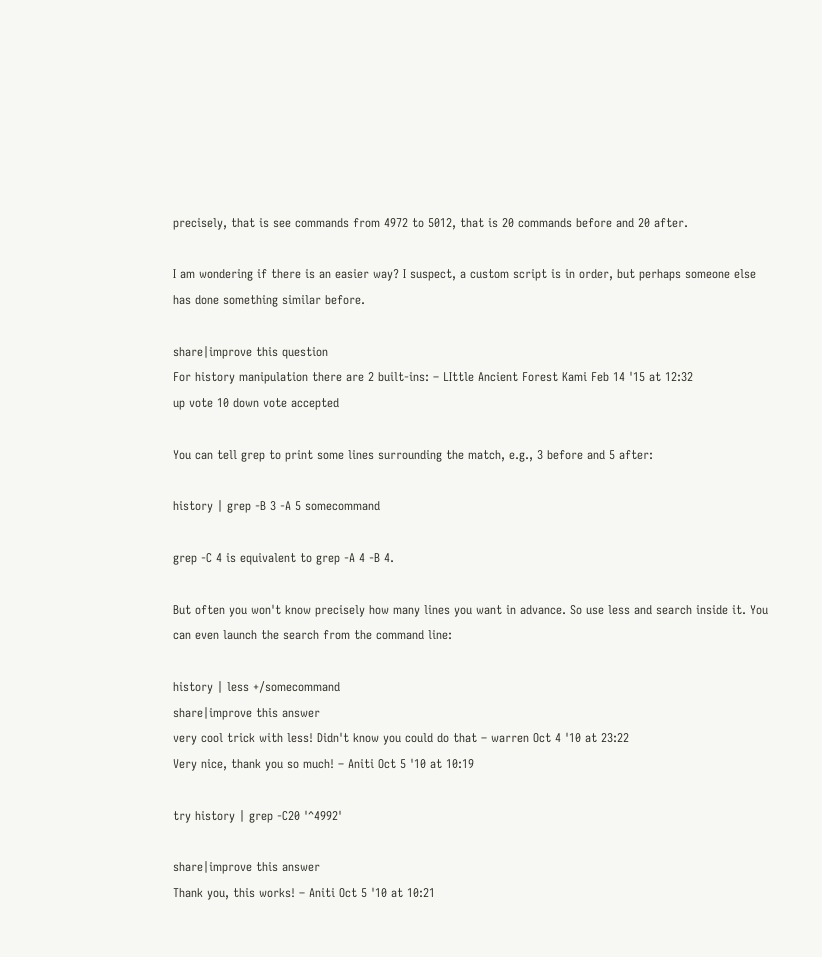precisely, that is see commands from 4972 to 5012, that is 20 commands before and 20 after.

I am wondering if there is an easier way? I suspect, a custom script is in order, but perhaps someone else has done something similar before.

share|improve this question
For history manipulation there are 2 built-ins: – LIttle Ancient Forest Kami Feb 14 '15 at 12:32
up vote 10 down vote accepted

You can tell grep to print some lines surrounding the match, e.g., 3 before and 5 after:

history | grep -B 3 -A 5 somecommand

grep -C 4 is equivalent to grep -A 4 -B 4.

But often you won't know precisely how many lines you want in advance. So use less and search inside it. You can even launch the search from the command line:

history | less +/somecommand
share|improve this answer
very cool trick with less! Didn't know you could do that – warren Oct 4 '10 at 23:22
Very nice, thank you so much! – Aniti Oct 5 '10 at 10:19

try history | grep -C20 '^4992'

share|improve this answer
Thank you, this works! – Aniti Oct 5 '10 at 10:21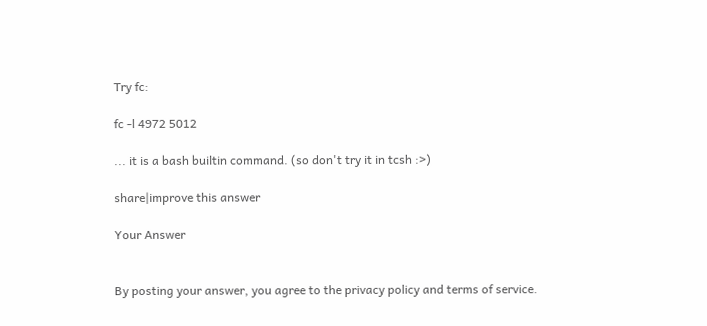Try fc:

fc -l 4972 5012

... it is a bash builtin command. (so don't try it in tcsh :>)

share|improve this answer

Your Answer


By posting your answer, you agree to the privacy policy and terms of service.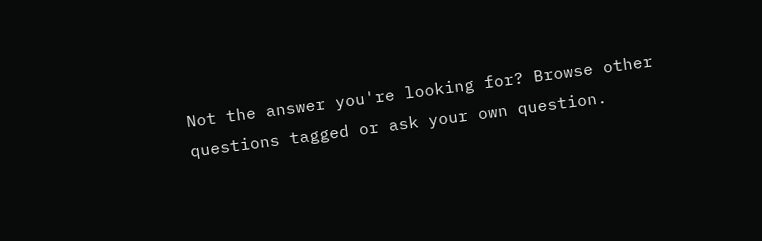Not the answer you're looking for? Browse other questions tagged or ask your own question.